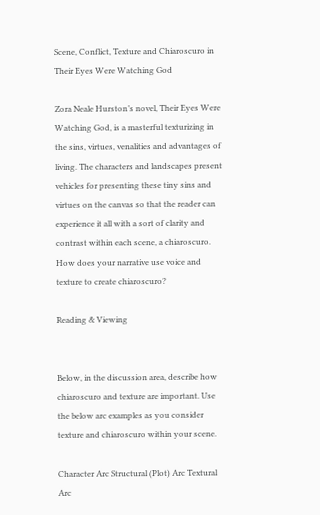Scene, Conflict, Texture and Chiaroscuro in Their Eyes Were Watching God

Zora Neale Hurston’s novel, Their Eyes Were Watching God, is a masterful texturizing in the sins, virtues, venalities and advantages of living. The characters and landscapes present vehicles for presenting these tiny sins and virtues on the canvas so that the reader can experience it all with a sort of clarity and contrast within each scene, a chiaroscuro. How does your narrative use voice and texture to create chiaroscuro?

Reading & Viewing


Below, in the discussion area, describe how chiaroscuro and texture are important. Use the below arc examples as you consider texture and chiaroscuro within your scene.

Character Arc Structural (Plot) Arc Textural Arc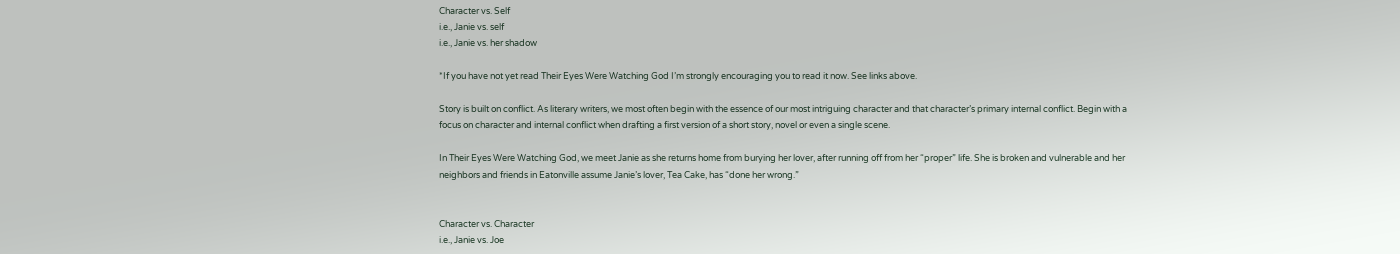Character vs. Self
i.e., Janie vs. self
i.e., Janie vs. her shadow

*If you have not yet read Their Eyes Were Watching God I’m strongly encouraging you to read it now. See links above.

Story is built on conflict. As literary writers, we most often begin with the essence of our most intriguing character and that character’s primary internal conflict. Begin with a focus on character and internal conflict when drafting a first version of a short story, novel or even a single scene.

In Their Eyes Were Watching God, we meet Janie as she returns home from burying her lover, after running off from her “proper” life. She is broken and vulnerable and her neighbors and friends in Eatonville assume Janie’s lover, Tea Cake, has “done her wrong.”


Character vs. Character
i.e., Janie vs. Joe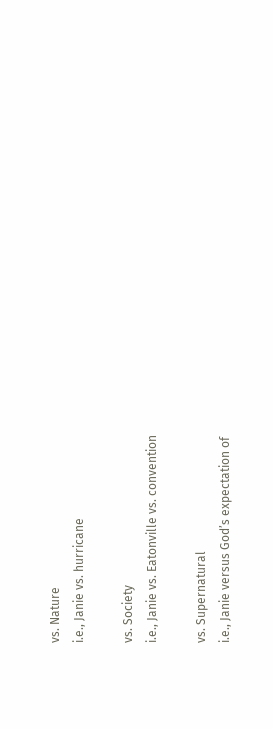vs. Nature
i.e., Janie vs. hurricane

vs. Society
i.e., Janie vs. Eatonville vs. convention

vs. Supernatural
i.e., Janie versus God’s expectation of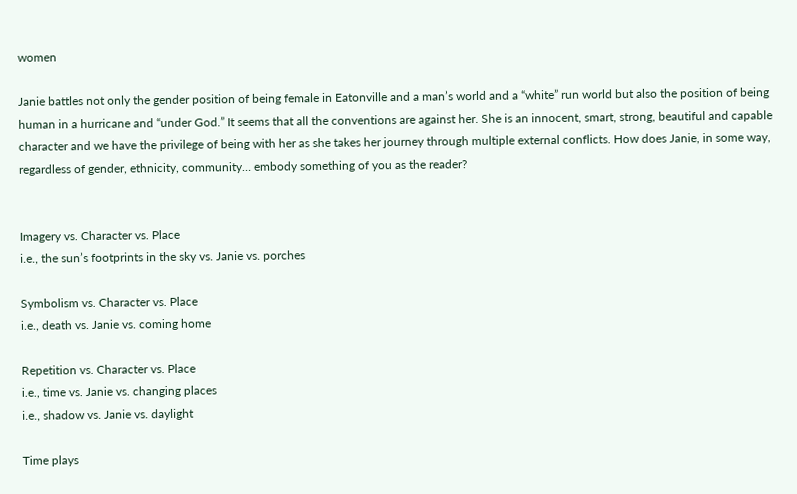women

Janie battles not only the gender position of being female in Eatonville and a man’s world and a “white” run world but also the position of being human in a hurricane and “under God.” It seems that all the conventions are against her. She is an innocent, smart, strong, beautiful and capable character and we have the privilege of being with her as she takes her journey through multiple external conflicts. How does Janie, in some way, regardless of gender, ethnicity, community… embody something of you as the reader?


Imagery vs. Character vs. Place
i.e., the sun’s footprints in the sky vs. Janie vs. porches

Symbolism vs. Character vs. Place
i.e., death vs. Janie vs. coming home

Repetition vs. Character vs. Place
i.e., time vs. Janie vs. changing places
i.e., shadow vs. Janie vs. daylight

Time plays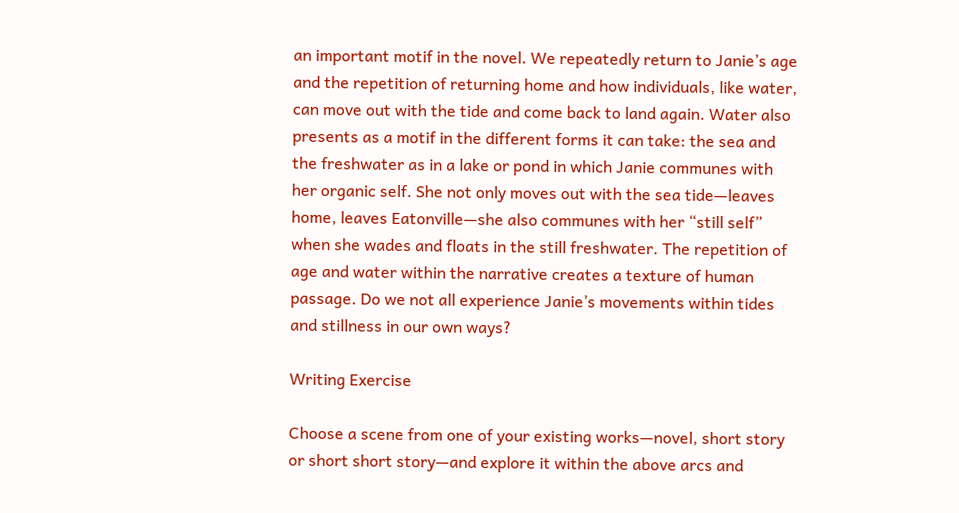an important motif in the novel. We repeatedly return to Janie’s age and the repetition of returning home and how individuals, like water, can move out with the tide and come back to land again. Water also presents as a motif in the different forms it can take: the sea and the freshwater as in a lake or pond in which Janie communes with her organic self. She not only moves out with the sea tide—leaves home, leaves Eatonville—she also communes with her “still self” when she wades and floats in the still freshwater. The repetition of age and water within the narrative creates a texture of human passage. Do we not all experience Janie’s movements within tides and stillness in our own ways?

Writing Exercise

Choose a scene from one of your existing works—novel, short story or short short story—and explore it within the above arcs and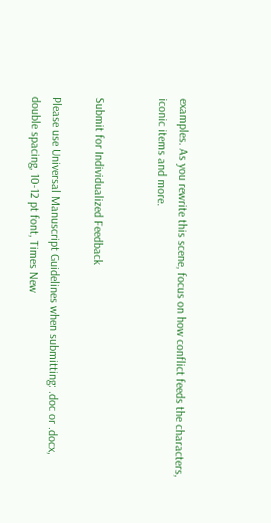examples. As you rewrite this scene, focus on how conflict feeds the characters, iconic items and more.


Submit for Individualized Feedback

Please use Universal Manuscript Guidelines when submitting: .doc or .docx, double spacing, 10-12 pt font, Times New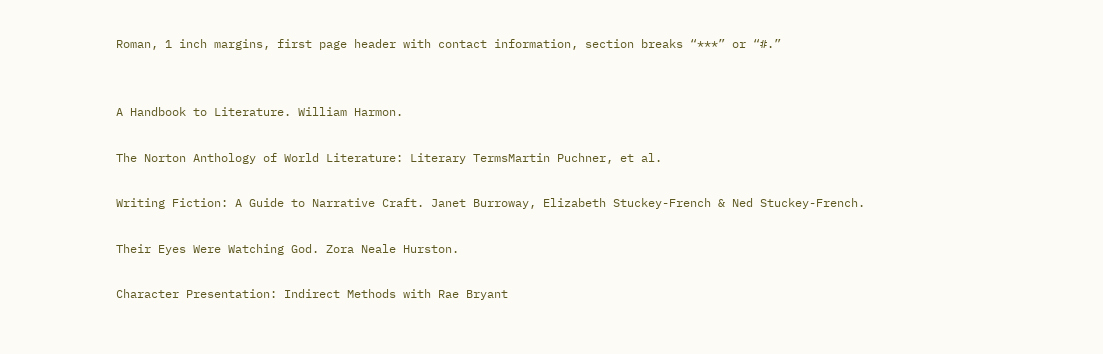Roman, 1 inch margins, first page header with contact information, section breaks “***” or “#.”


A Handbook to Literature. William Harmon.

The Norton Anthology of World Literature: Literary TermsMartin Puchner, et al.

Writing Fiction: A Guide to Narrative Craft. Janet Burroway, Elizabeth Stuckey-French & Ned Stuckey-French.

Their Eyes Were Watching God. Zora Neale Hurston.

Character Presentation: Indirect Methods with Rae Bryant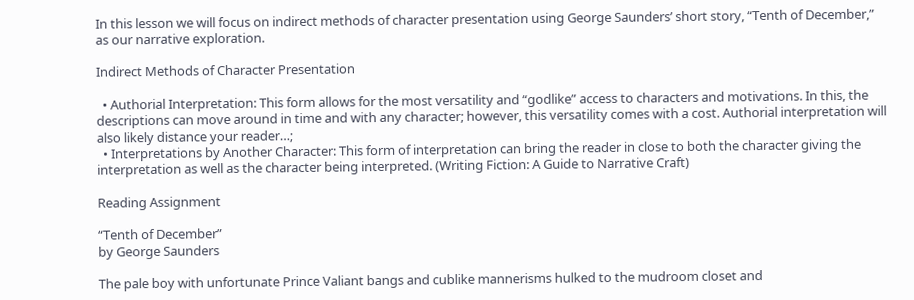In this lesson we will focus on indirect methods of character presentation using George Saunders’ short story, “Tenth of December,” as our narrative exploration.

Indirect Methods of Character Presentation

  • Authorial Interpretation: This form allows for the most versatility and “godlike” access to characters and motivations. In this, the descriptions can move around in time and with any character; however, this versatility comes with a cost. Authorial interpretation will also likely distance your reader…;
  • Interpretations by Another Character: This form of interpretation can bring the reader in close to both the character giving the interpretation as well as the character being interpreted. (Writing Fiction: A Guide to Narrative Craft)

Reading Assignment

“Tenth of December”
by George Saunders

The pale boy with unfortunate Prince Valiant bangs and cublike mannerisms hulked to the mudroom closet and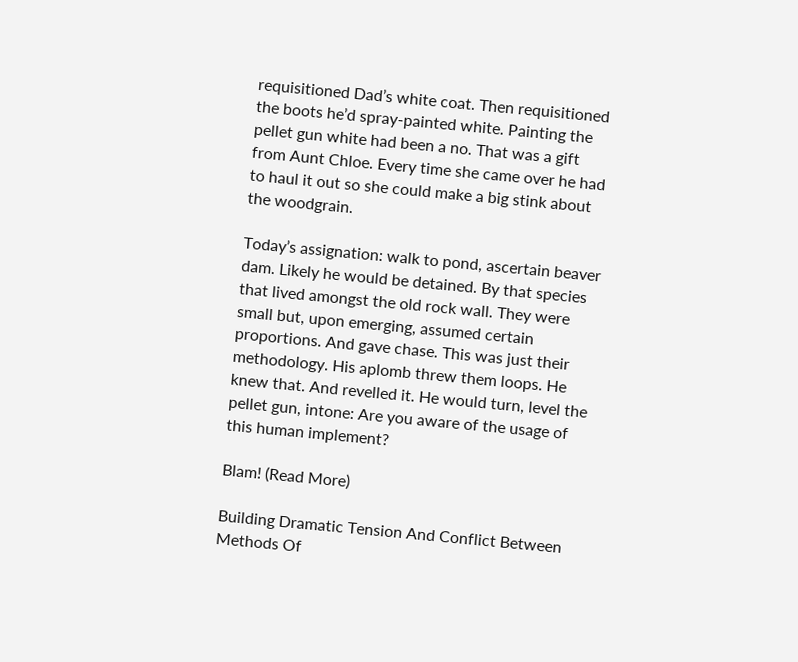requisitioned Dad’s white coat. Then requisitioned the boots he’d spray-painted white. Painting the pellet gun white had been a no. That was a gift from Aunt Chloe. Every time she came over he had to haul it out so she could make a big stink about the woodgrain.

Today’s assignation: walk to pond, ascertain beaver dam. Likely he would be detained. By that species that lived amongst the old rock wall. They were small but, upon emerging, assumed certain proportions. And gave chase. This was just their methodology. His aplomb threw them loops. He knew that. And revelled it. He would turn, level the pellet gun, intone: Are you aware of the usage of this human implement?

Blam! (Read More)

Building Dramatic Tension And Conflict Between Methods Of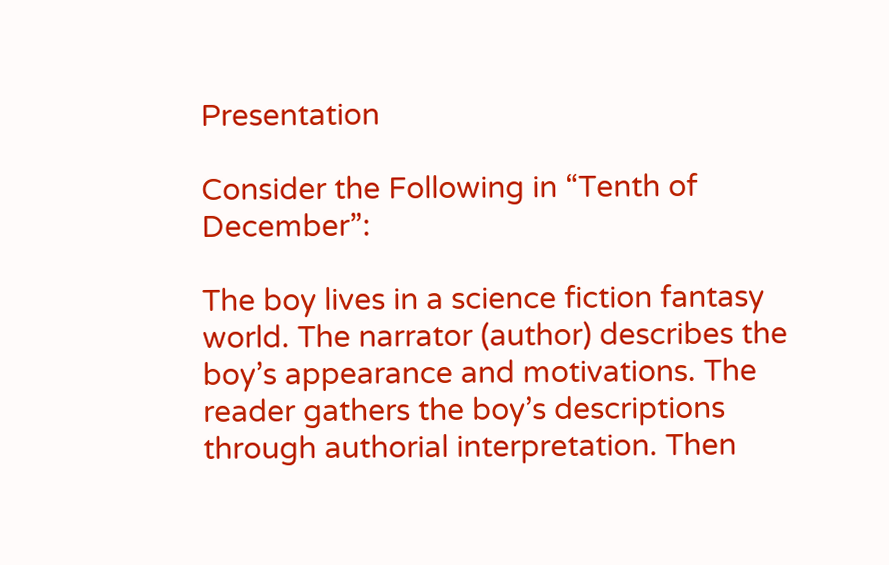Presentation

Consider the Following in “Tenth of December”:

The boy lives in a science fiction fantasy world. The narrator (author) describes the boy’s appearance and motivations. The reader gathers the boy’s descriptions through authorial interpretation. Then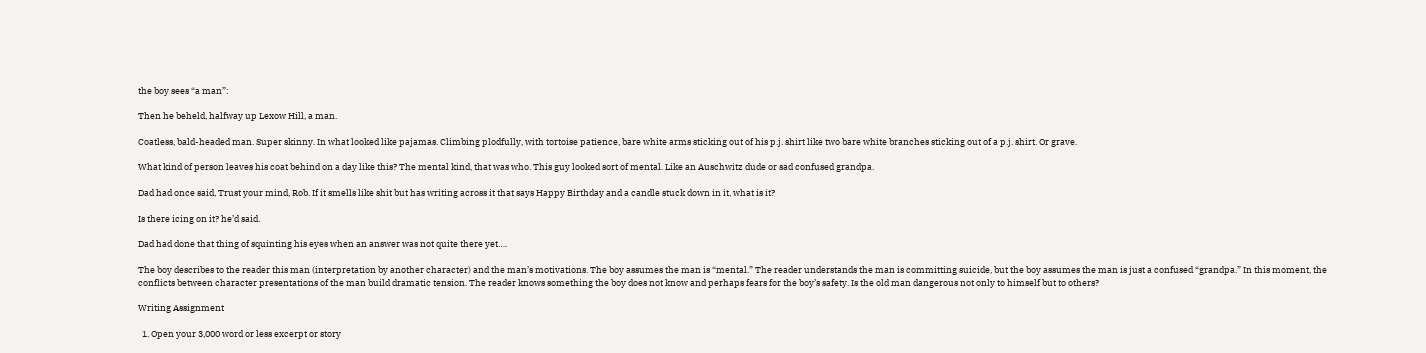the boy sees “a man”:

Then he beheld, halfway up Lexow Hill, a man.

Coatless, bald-headed man. Super skinny. In what looked like pajamas. Climbing plodfully, with tortoise patience, bare white arms sticking out of his p.j. shirt like two bare white branches sticking out of a p.j. shirt. Or grave.

What kind of person leaves his coat behind on a day like this? The mental kind, that was who. This guy looked sort of mental. Like an Auschwitz dude or sad confused grandpa.

Dad had once said, Trust your mind, Rob. If it smells like shit but has writing across it that says Happy Birthday and a candle stuck down in it, what is it?

Is there icing on it? he’d said.

Dad had done that thing of squinting his eyes when an answer was not quite there yet….

The boy describes to the reader this man (interpretation by another character) and the man’s motivations. The boy assumes the man is “mental.” The reader understands the man is committing suicide, but the boy assumes the man is just a confused “grandpa.” In this moment, the conflicts between character presentations of the man build dramatic tension. The reader knows something the boy does not know and perhaps fears for the boy’s safety. Is the old man dangerous not only to himself but to others?

Writing Assignment

  1. Open your 3,000 word or less excerpt or story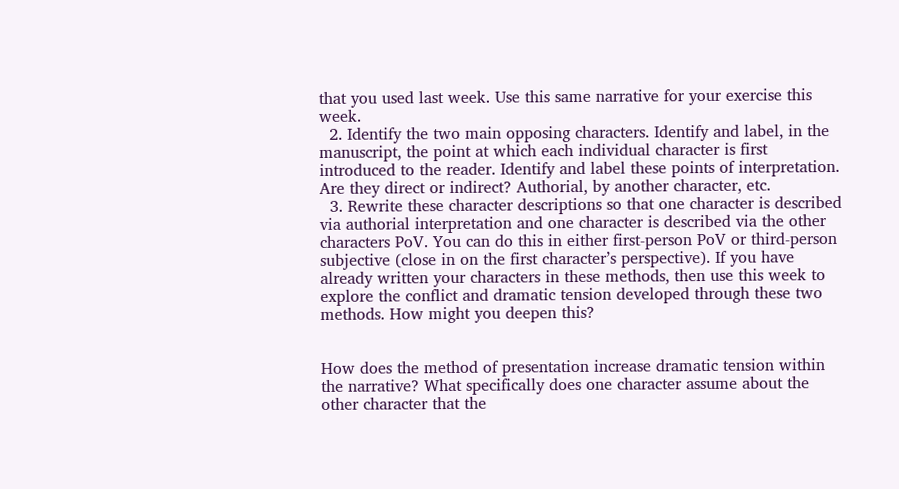that you used last week. Use this same narrative for your exercise this week.
  2. Identify the two main opposing characters. Identify and label, in the manuscript, the point at which each individual character is first introduced to the reader. Identify and label these points of interpretation. Are they direct or indirect? Authorial, by another character, etc.
  3. Rewrite these character descriptions so that one character is described via authorial interpretation and one character is described via the other characters PoV. You can do this in either first-person PoV or third-person subjective (close in on the first character’s perspective). If you have already written your characters in these methods, then use this week to explore the conflict and dramatic tension developed through these two methods. How might you deepen this?


How does the method of presentation increase dramatic tension within the narrative? What specifically does one character assume about the other character that the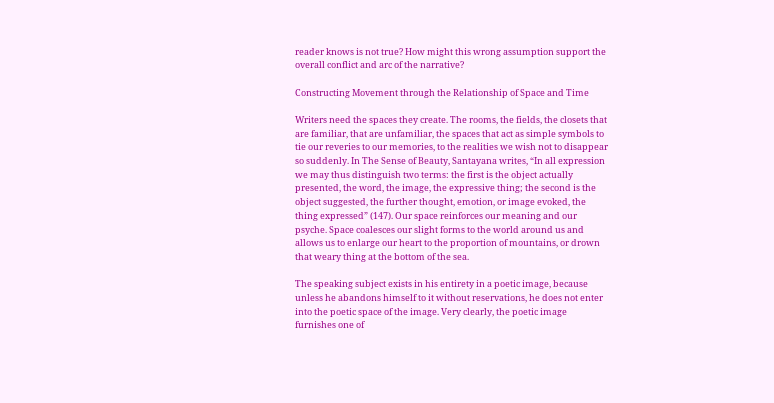reader knows is not true? How might this wrong assumption support the overall conflict and arc of the narrative?

Constructing Movement through the Relationship of Space and Time

Writers need the spaces they create. The rooms, the fields, the closets that are familiar, that are unfamiliar, the spaces that act as simple symbols to tie our reveries to our memories, to the realities we wish not to disappear so suddenly. In The Sense of Beauty, Santayana writes, “In all expression we may thus distinguish two terms: the first is the object actually presented, the word, the image, the expressive thing; the second is the object suggested, the further thought, emotion, or image evoked, the thing expressed” (147). Our space reinforces our meaning and our psyche. Space coalesces our slight forms to the world around us and allows us to enlarge our heart to the proportion of mountains, or drown that weary thing at the bottom of the sea.

The speaking subject exists in his entirety in a poetic image, because unless he abandons himself to it without reservations, he does not enter into the poetic space of the image. Very clearly, the poetic image furnishes one of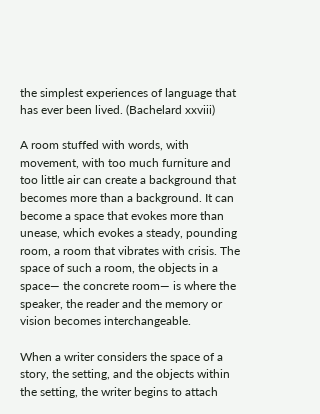the simplest experiences of language that has ever been lived. (Bachelard xxviii)

A room stuffed with words, with movement, with too much furniture and too little air can create a background that becomes more than a background. It can become a space that evokes more than unease, which evokes a steady, pounding room, a room that vibrates with crisis. The space of such a room, the objects in a space— the concrete room— is where the speaker, the reader and the memory or vision becomes interchangeable.

When a writer considers the space of a story, the setting, and the objects within the setting, the writer begins to attach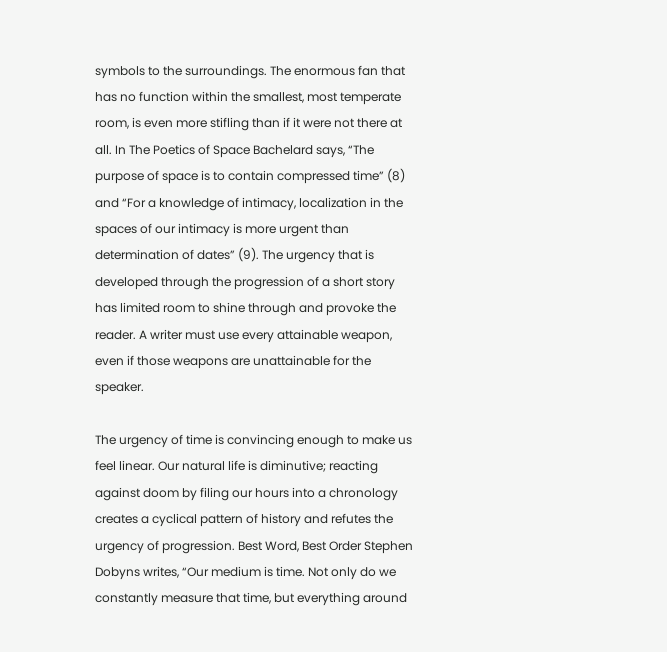symbols to the surroundings. The enormous fan that has no function within the smallest, most temperate room, is even more stifling than if it were not there at all. In The Poetics of Space Bachelard says, “The purpose of space is to contain compressed time” (8) and “For a knowledge of intimacy, localization in the spaces of our intimacy is more urgent than determination of dates” (9). The urgency that is developed through the progression of a short story has limited room to shine through and provoke the reader. A writer must use every attainable weapon, even if those weapons are unattainable for the speaker.

The urgency of time is convincing enough to make us feel linear. Our natural life is diminutive; reacting against doom by filing our hours into a chronology creates a cyclical pattern of history and refutes the urgency of progression. Best Word, Best Order Stephen Dobyns writes, “Our medium is time. Not only do we constantly measure that time, but everything around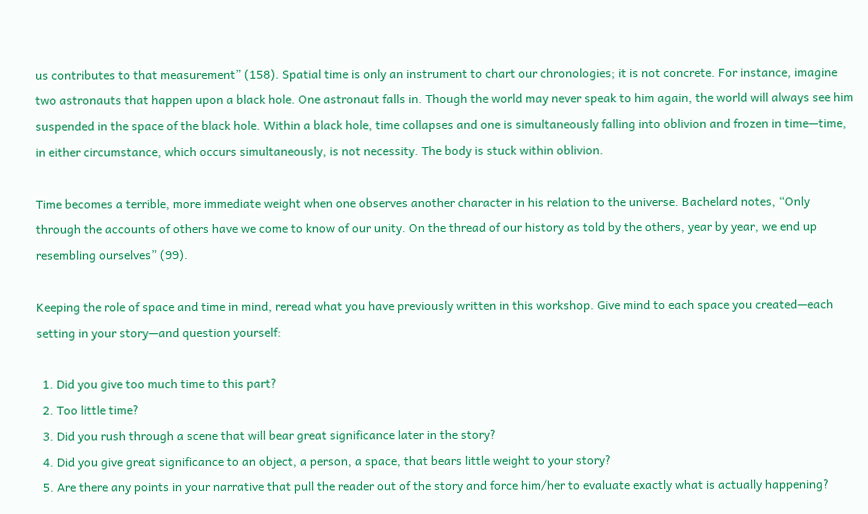us contributes to that measurement” (158). Spatial time is only an instrument to chart our chronologies; it is not concrete. For instance, imagine two astronauts that happen upon a black hole. One astronaut falls in. Though the world may never speak to him again, the world will always see him suspended in the space of the black hole. Within a black hole, time collapses and one is simultaneously falling into oblivion and frozen in time—time, in either circumstance, which occurs simultaneously, is not necessity. The body is stuck within oblivion.

Time becomes a terrible, more immediate weight when one observes another character in his relation to the universe. Bachelard notes, “Only through the accounts of others have we come to know of our unity. On the thread of our history as told by the others, year by year, we end up resembling ourselves” (99).

Keeping the role of space and time in mind, reread what you have previously written in this workshop. Give mind to each space you created—each setting in your story—and question yourself:

  1. Did you give too much time to this part?
  2. Too little time?
  3. Did you rush through a scene that will bear great significance later in the story?
  4. Did you give great significance to an object, a person, a space, that bears little weight to your story?
  5. Are there any points in your narrative that pull the reader out of the story and force him/her to evaluate exactly what is actually happening?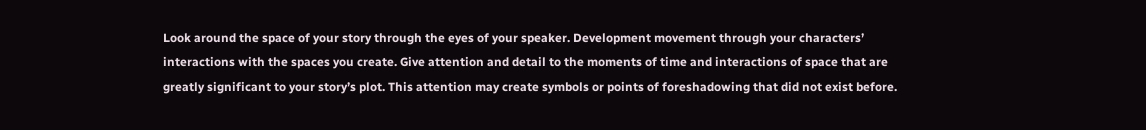Look around the space of your story through the eyes of your speaker. Development movement through your characters’ interactions with the spaces you create. Give attention and detail to the moments of time and interactions of space that are greatly significant to your story’s plot. This attention may create symbols or points of foreshadowing that did not exist before.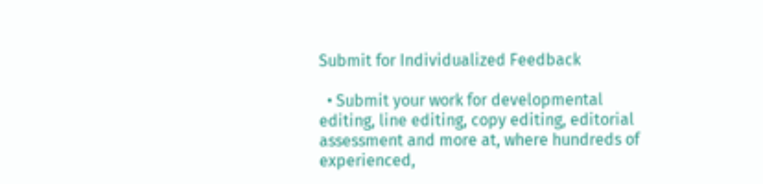Submit for Individualized Feedback

  • Submit your work for developmental editing, line editing, copy editing, editorial assessment and more at, where hundreds of experienced,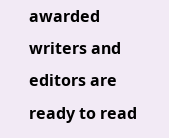awarded writers and editors are ready to read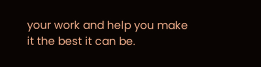your work and help you make it the best it can be.